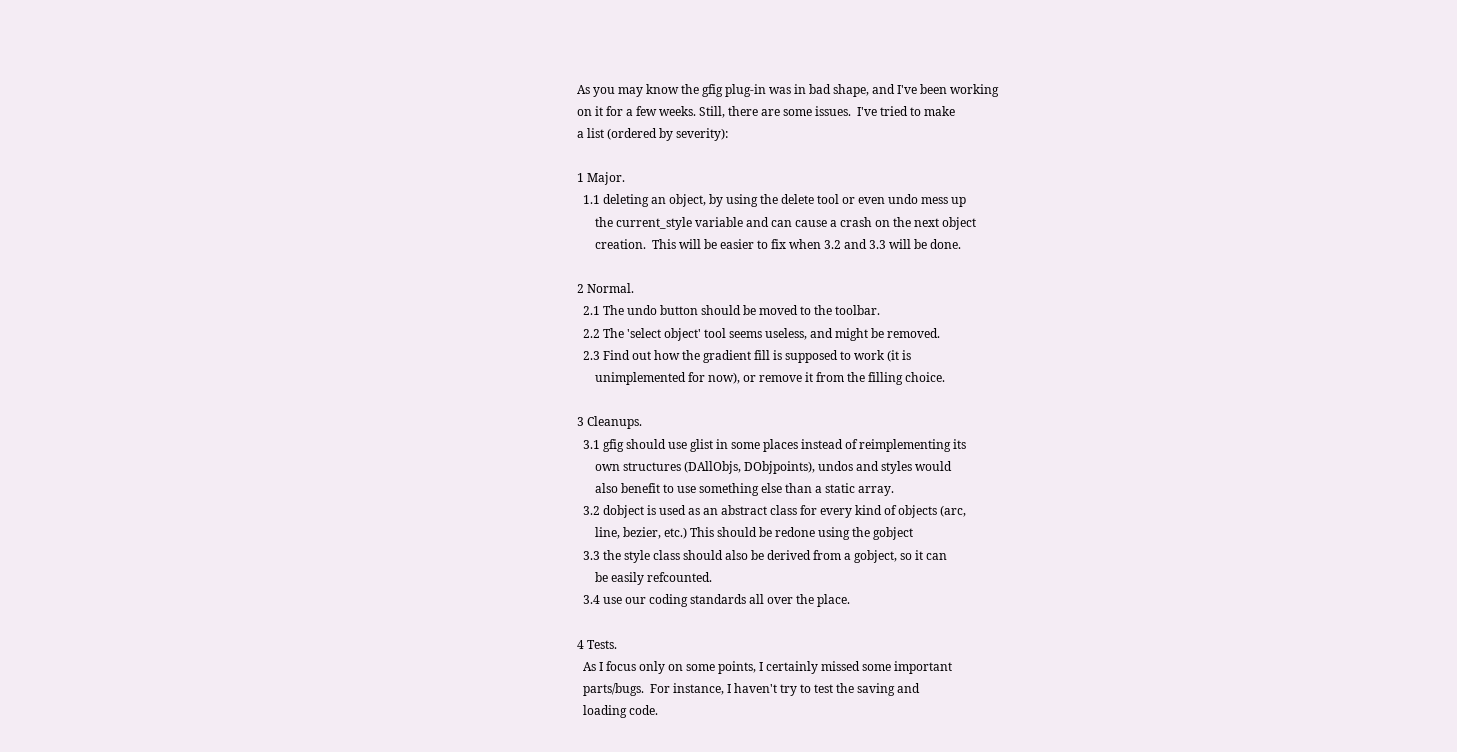As you may know the gfig plug-in was in bad shape, and I've been working
on it for a few weeks. Still, there are some issues.  I've tried to make
a list (ordered by severity):

1 Major.
  1.1 deleting an object, by using the delete tool or even undo mess up
      the current_style variable and can cause a crash on the next object
      creation.  This will be easier to fix when 3.2 and 3.3 will be done.

2 Normal.
  2.1 The undo button should be moved to the toolbar.
  2.2 The 'select object' tool seems useless, and might be removed.
  2.3 Find out how the gradient fill is supposed to work (it is
      unimplemented for now), or remove it from the filling choice.

3 Cleanups.
  3.1 gfig should use glist in some places instead of reimplementing its
      own structures (DAllObjs, DObjpoints), undos and styles would
      also benefit to use something else than a static array.
  3.2 dobject is used as an abstract class for every kind of objects (arc,
      line, bezier, etc.) This should be redone using the gobject
  3.3 the style class should also be derived from a gobject, so it can
      be easily refcounted.
  3.4 use our coding standards all over the place.

4 Tests.
  As I focus only on some points, I certainly missed some important
  parts/bugs.  For instance, I haven't try to test the saving and
  loading code.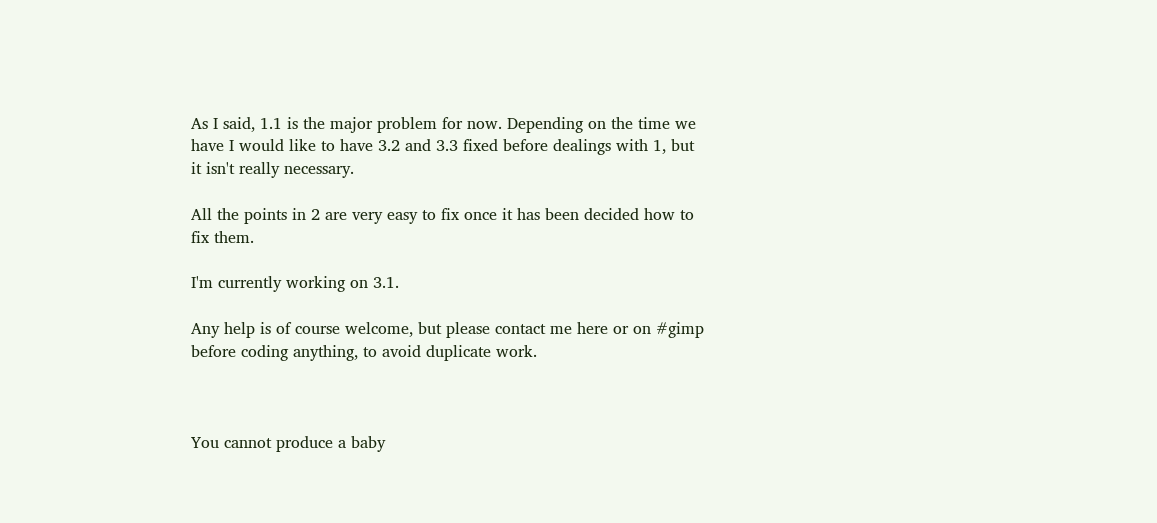As I said, 1.1 is the major problem for now. Depending on the time we
have I would like to have 3.2 and 3.3 fixed before dealings with 1, but
it isn't really necessary.

All the points in 2 are very easy to fix once it has been decided how to
fix them.

I'm currently working on 3.1.

Any help is of course welcome, but please contact me here or on #gimp
before coding anything, to avoid duplicate work.



You cannot produce a baby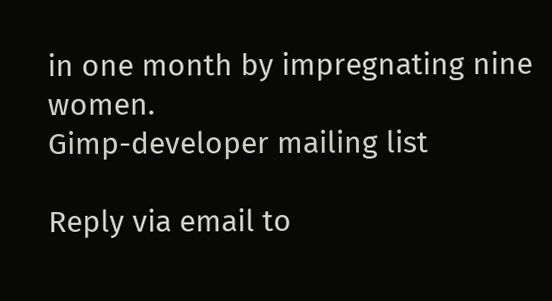in one month by impregnating nine women.
Gimp-developer mailing list

Reply via email to